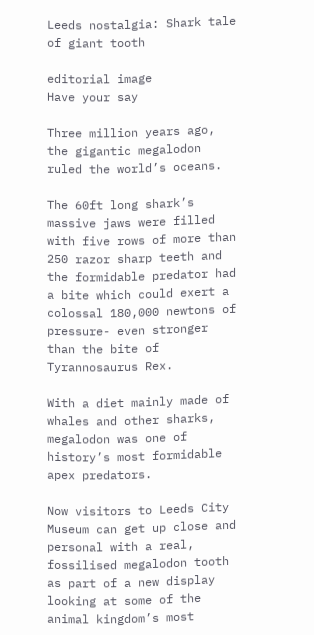Leeds nostalgia: Shark tale of giant tooth

editorial image
Have your say

Three million years ago, the gigantic megalodon ruled the world’s oceans.

The 60ft long shark’s massive jaws were filled with five rows of more than 250 razor sharp teeth and the formidable predator had a bite which could exert a colossal 180,000 newtons of pressure- even stronger than the bite of Tyrannosaurus Rex.

With a diet mainly made of whales and other sharks, megalodon was one of history’s most formidable apex predators.

Now visitors to Leeds City Museum can get up close and personal with a real, fossilised megalodon tooth as part of a new display looking at some of the animal kingdom’s most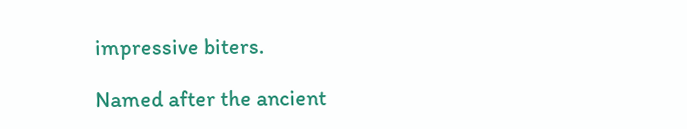impressive biters.

Named after the ancient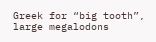Greek for “big tooth”, large megalodons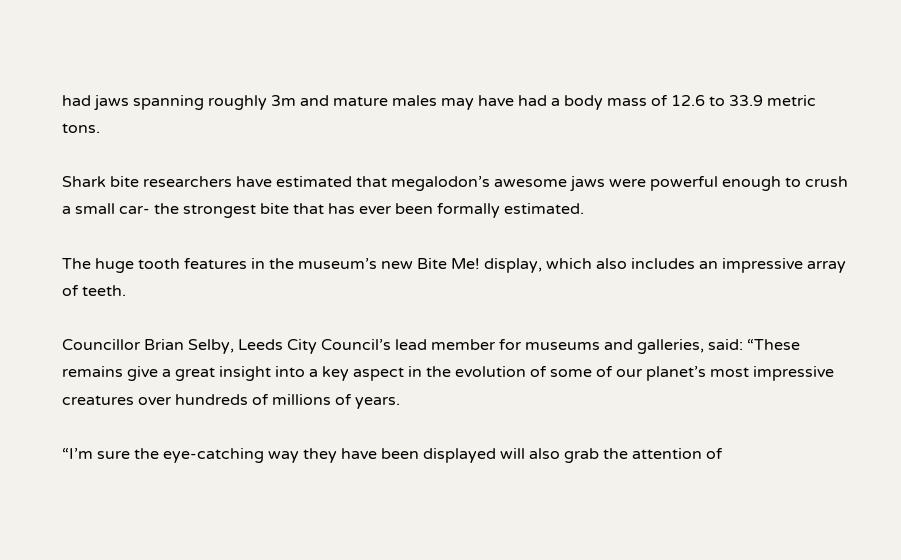had jaws spanning roughly 3m and mature males may have had a body mass of 12.6 to 33.9 metric tons.

Shark bite researchers have estimated that megalodon’s awesome jaws were powerful enough to crush a small car- the strongest bite that has ever been formally estimated.

The huge tooth features in the museum’s new Bite Me! display, which also includes an impressive array of teeth.

Councillor Brian Selby, Leeds City Council’s lead member for museums and galleries, said: “These remains give a great insight into a key aspect in the evolution of some of our planet’s most impressive creatures over hundreds of millions of years.

“I’m sure the eye-catching way they have been displayed will also grab the attention of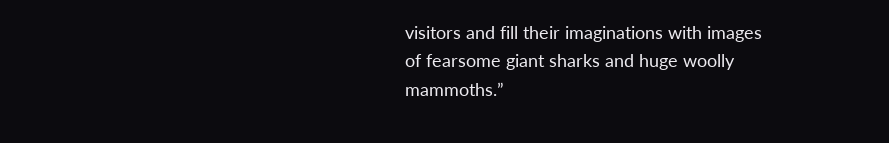visitors and fill their imaginations with images of fearsome giant sharks and huge woolly mammoths.”